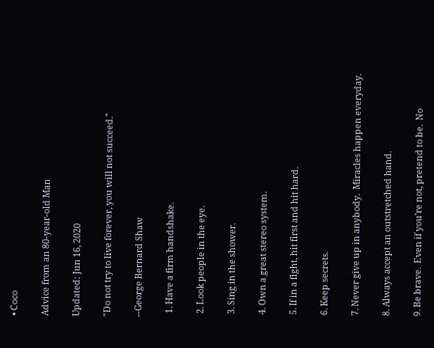• Coco

Advice from an 80-year-old Man

Updated: Jun 16, 2020

"Do not try to live forever, you will not succeed."

--George Bernard Shaw

  1. Have a firm handshake.

  2. Look people in the eye.

  3. Sing in the shower.

  4. Own a great stereo system.

  5. If in a fight, hit first and hit hard.

  6. Keep secrets.

  7. Never give up in anybody.  Miracles happen everyday.

  8. Always accept an outstretched hand.

  9. Be brave.  Even if you’re not, pretend to be.  No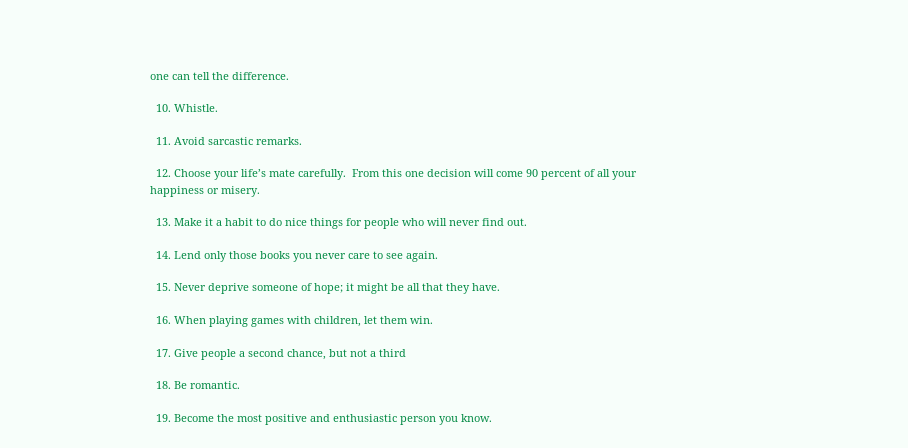one can tell the difference.

  10. Whistle.

  11. Avoid sarcastic remarks.

  12. Choose your life’s mate carefully.  From this one decision will come 90 percent of all your happiness or misery.

  13. Make it a habit to do nice things for people who will never find out.

  14. Lend only those books you never care to see again.

  15. Never deprive someone of hope; it might be all that they have.

  16. When playing games with children, let them win.

  17. Give people a second chance, but not a third

  18. Be romantic.

  19. Become the most positive and enthusiastic person you know.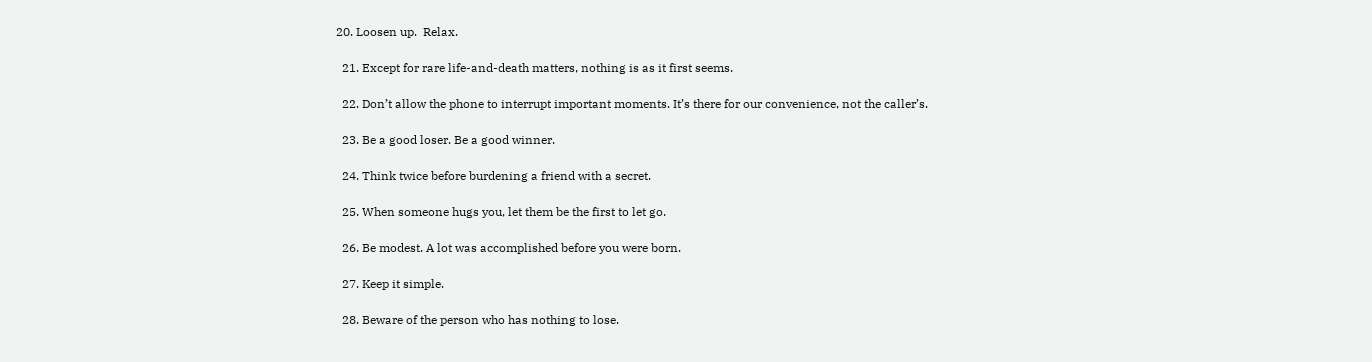20. Loosen up.  Relax.

  21. Except for rare life-and-death matters, nothing is as it first seems.

  22. Don’t allow the phone to interrupt important moments. It’s there for our convenience, not the caller’s.

  23. Be a good loser. Be a good winner.

  24. Think twice before burdening a friend with a secret.

  25. When someone hugs you, let them be the first to let go.

  26. Be modest. A lot was accomplished before you were born.

  27. Keep it simple.

  28. Beware of the person who has nothing to lose.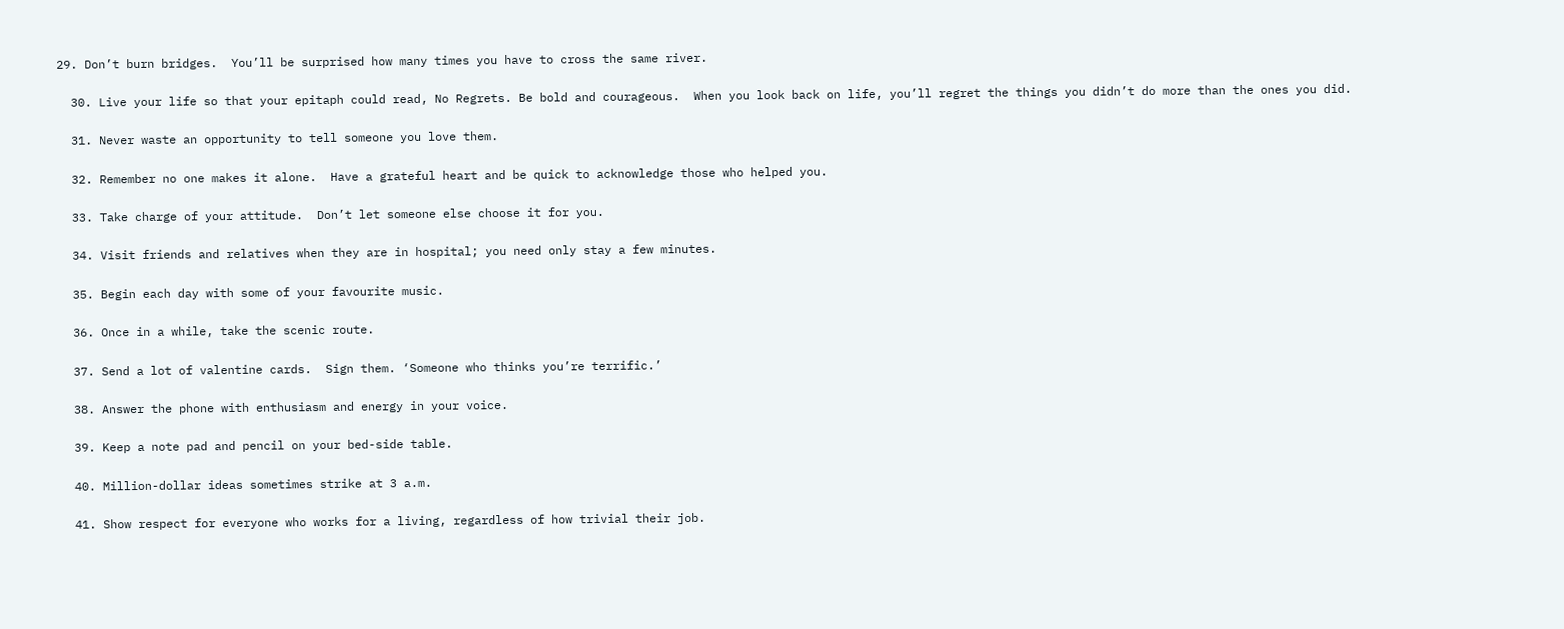29. Don’t burn bridges.  You’ll be surprised how many times you have to cross the same river.

  30. Live your life so that your epitaph could read, No Regrets. Be bold and courageous.  When you look back on life, you’ll regret the things you didn’t do more than the ones you did.

  31. Never waste an opportunity to tell someone you love them.

  32. Remember no one makes it alone.  Have a grateful heart and be quick to acknowledge those who helped you.

  33. Take charge of your attitude.  Don’t let someone else choose it for you.

  34. Visit friends and relatives when they are in hospital; you need only stay a few minutes.

  35. Begin each day with some of your favourite music.

  36. Once in a while, take the scenic route.

  37. Send a lot of valentine cards.  Sign them. ‘Someone who thinks you’re terrific.’

  38. Answer the phone with enthusiasm and energy in your voice.

  39. Keep a note pad and pencil on your bed-side table.

  40. Million-dollar ideas sometimes strike at 3 a.m.

  41. Show respect for everyone who works for a living, regardless of how trivial their job.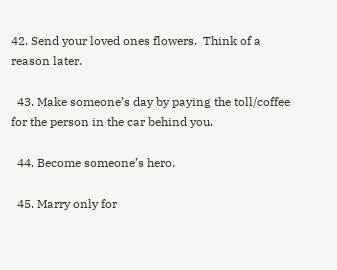42. Send your loved ones flowers.  Think of a reason later.

  43. Make someone’s day by paying the toll/coffee for the person in the car behind you.

  44. Become someone’s hero.

  45. Marry only for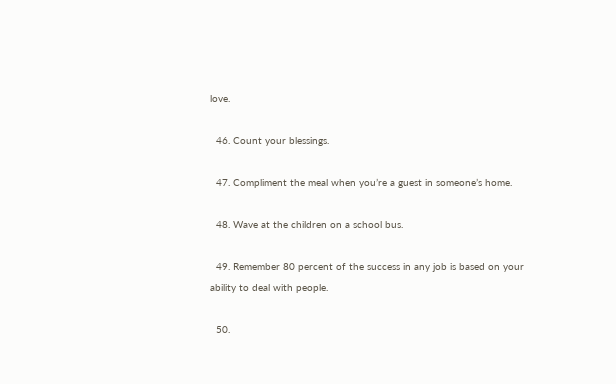love.

  46. Count your blessings.

  47. Compliment the meal when you’re a guest in someone’s home.

  48. Wave at the children on a school bus.

  49. Remember 80 percent of the success in any job is based on your ability to deal with people.

  50.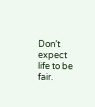Don’t expect life to be fair.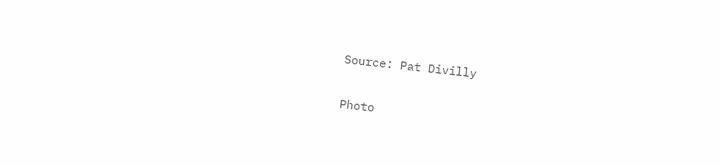Source: Pat Divilly

Photo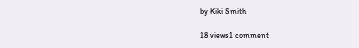by Kiki Smith

18 views1 comment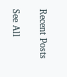Recent Posts

See All